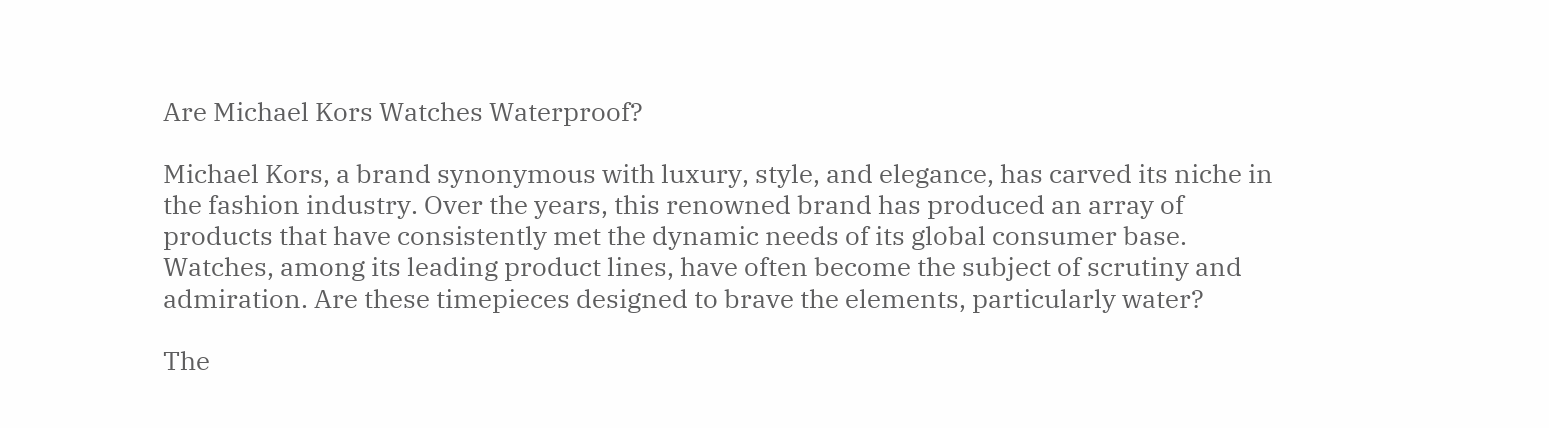Are Michael Kors Watches Waterproof?

Michael Kors, a brand synonymous with luxury, style, and elegance, has carved its niche in the fashion industry. Over the years, this renowned brand has produced an array of products that have consistently met the dynamic needs of its global consumer base. Watches, among its leading product lines, have often become the subject of scrutiny and admiration. Are these timepieces designed to brave the elements, particularly water?

The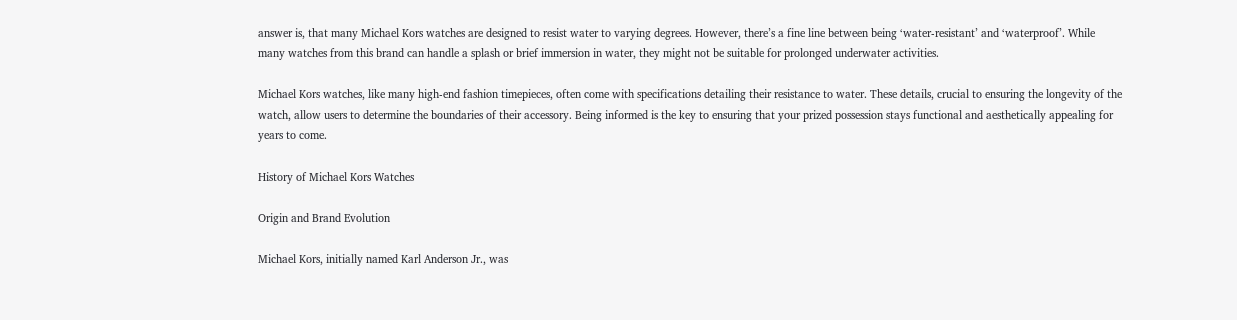answer is, that many Michael Kors watches are designed to resist water to varying degrees. However, there’s a fine line between being ‘water-resistant’ and ‘waterproof’. While many watches from this brand can handle a splash or brief immersion in water, they might not be suitable for prolonged underwater activities.

Michael Kors watches, like many high-end fashion timepieces, often come with specifications detailing their resistance to water. These details, crucial to ensuring the longevity of the watch, allow users to determine the boundaries of their accessory. Being informed is the key to ensuring that your prized possession stays functional and aesthetically appealing for years to come.

History of Michael Kors Watches

Origin and Brand Evolution

Michael Kors, initially named Karl Anderson Jr., was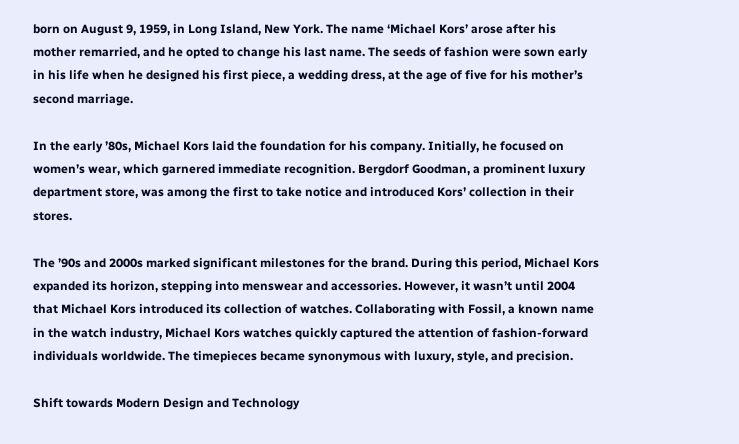born on August 9, 1959, in Long Island, New York. The name ‘Michael Kors’ arose after his mother remarried, and he opted to change his last name. The seeds of fashion were sown early in his life when he designed his first piece, a wedding dress, at the age of five for his mother’s second marriage.

In the early ’80s, Michael Kors laid the foundation for his company. Initially, he focused on women’s wear, which garnered immediate recognition. Bergdorf Goodman, a prominent luxury department store, was among the first to take notice and introduced Kors’ collection in their stores.

The ’90s and 2000s marked significant milestones for the brand. During this period, Michael Kors expanded its horizon, stepping into menswear and accessories. However, it wasn’t until 2004 that Michael Kors introduced its collection of watches. Collaborating with Fossil, a known name in the watch industry, Michael Kors watches quickly captured the attention of fashion-forward individuals worldwide. The timepieces became synonymous with luxury, style, and precision.

Shift towards Modern Design and Technology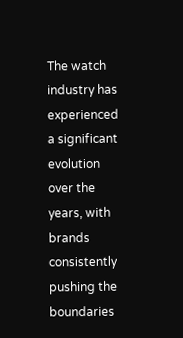The watch industry has experienced a significant evolution over the years, with brands consistently pushing the boundaries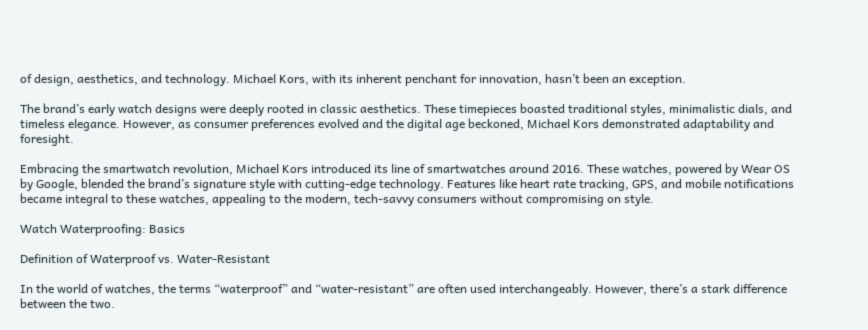of design, aesthetics, and technology. Michael Kors, with its inherent penchant for innovation, hasn’t been an exception.

The brand’s early watch designs were deeply rooted in classic aesthetics. These timepieces boasted traditional styles, minimalistic dials, and timeless elegance. However, as consumer preferences evolved and the digital age beckoned, Michael Kors demonstrated adaptability and foresight.

Embracing the smartwatch revolution, Michael Kors introduced its line of smartwatches around 2016. These watches, powered by Wear OS by Google, blended the brand’s signature style with cutting-edge technology. Features like heart rate tracking, GPS, and mobile notifications became integral to these watches, appealing to the modern, tech-savvy consumers without compromising on style.

Watch Waterproofing: Basics

Definition of Waterproof vs. Water-Resistant

In the world of watches, the terms “waterproof” and “water-resistant” are often used interchangeably. However, there’s a stark difference between the two.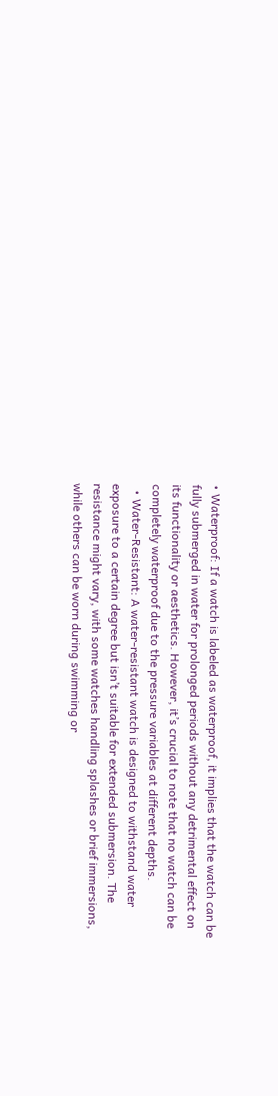• Waterproof: If a watch is labeled as waterproof, it implies that the watch can be fully submerged in water for prolonged periods without any detrimental effect on its functionality or aesthetics. However, it’s crucial to note that no watch can be completely waterproof due to the pressure variables at different depths.
  • Water-Resistant: A water-resistant watch is designed to withstand water exposure to a certain degree but isn’t suitable for extended submersion. The resistance might vary, with some watches handling splashes or brief immersions, while others can be worn during swimming or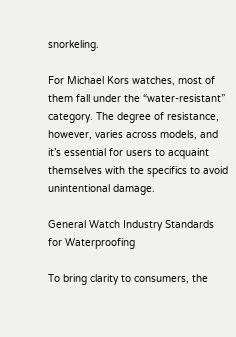snorkeling.

For Michael Kors watches, most of them fall under the “water-resistant” category. The degree of resistance, however, varies across models, and it’s essential for users to acquaint themselves with the specifics to avoid unintentional damage.

General Watch Industry Standards for Waterproofing

To bring clarity to consumers, the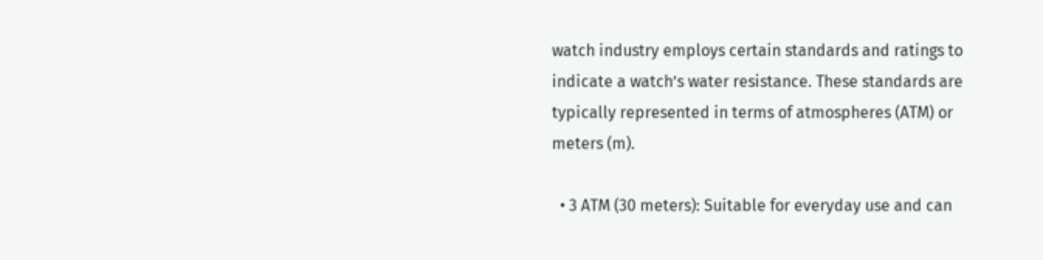watch industry employs certain standards and ratings to indicate a watch’s water resistance. These standards are typically represented in terms of atmospheres (ATM) or meters (m).

  • 3 ATM (30 meters): Suitable for everyday use and can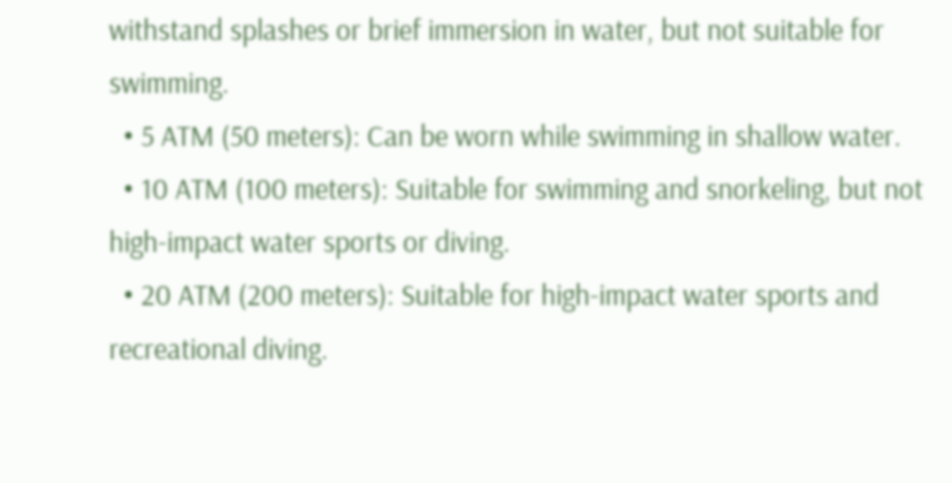withstand splashes or brief immersion in water, but not suitable for swimming.
  • 5 ATM (50 meters): Can be worn while swimming in shallow water.
  • 10 ATM (100 meters): Suitable for swimming and snorkeling, but not high-impact water sports or diving.
  • 20 ATM (200 meters): Suitable for high-impact water sports and recreational diving.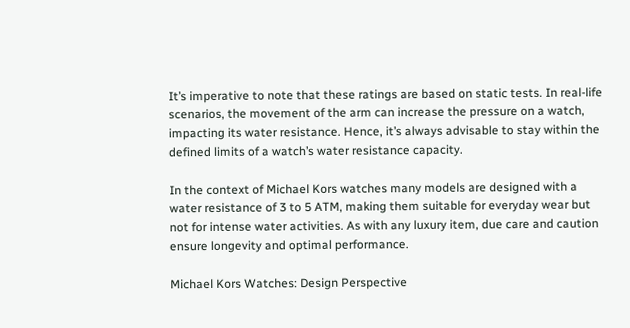It’s imperative to note that these ratings are based on static tests. In real-life scenarios, the movement of the arm can increase the pressure on a watch, impacting its water resistance. Hence, it’s always advisable to stay within the defined limits of a watch’s water resistance capacity.

In the context of Michael Kors watches many models are designed with a water resistance of 3 to 5 ATM, making them suitable for everyday wear but not for intense water activities. As with any luxury item, due care and caution ensure longevity and optimal performance.

Michael Kors Watches: Design Perspective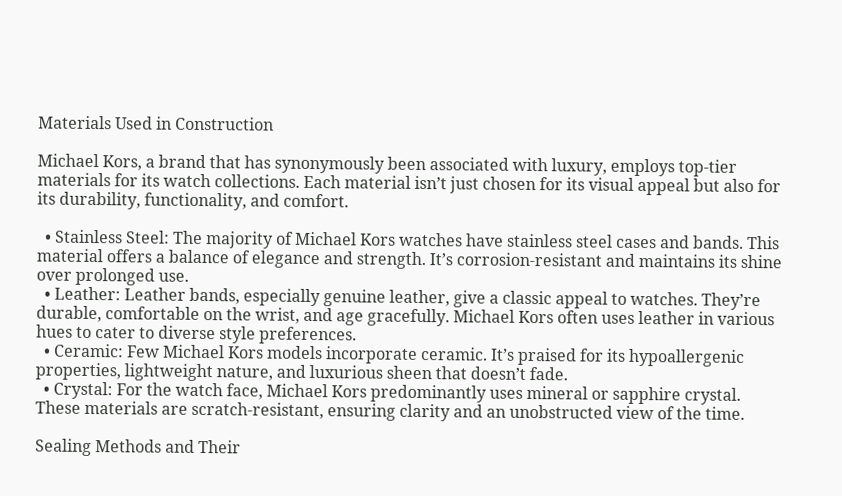Materials Used in Construction

Michael Kors, a brand that has synonymously been associated with luxury, employs top-tier materials for its watch collections. Each material isn’t just chosen for its visual appeal but also for its durability, functionality, and comfort.

  • Stainless Steel: The majority of Michael Kors watches have stainless steel cases and bands. This material offers a balance of elegance and strength. It’s corrosion-resistant and maintains its shine over prolonged use.
  • Leather: Leather bands, especially genuine leather, give a classic appeal to watches. They’re durable, comfortable on the wrist, and age gracefully. Michael Kors often uses leather in various hues to cater to diverse style preferences.
  • Ceramic: Few Michael Kors models incorporate ceramic. It’s praised for its hypoallergenic properties, lightweight nature, and luxurious sheen that doesn’t fade.
  • Crystal: For the watch face, Michael Kors predominantly uses mineral or sapphire crystal. These materials are scratch-resistant, ensuring clarity and an unobstructed view of the time.

Sealing Methods and Their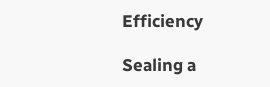Efficiency

Sealing a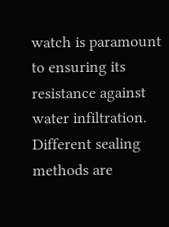watch is paramount to ensuring its resistance against water infiltration. Different sealing methods are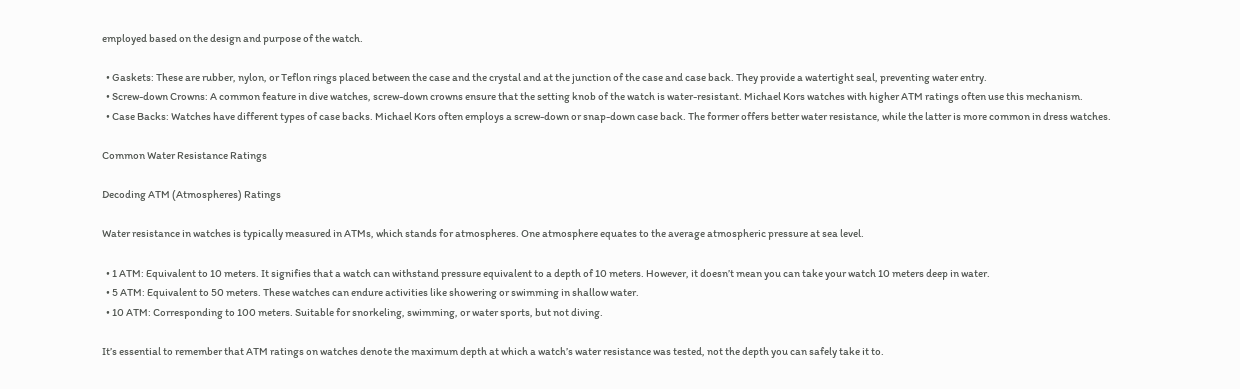employed based on the design and purpose of the watch.

  • Gaskets: These are rubber, nylon, or Teflon rings placed between the case and the crystal and at the junction of the case and case back. They provide a watertight seal, preventing water entry.
  • Screw-down Crowns: A common feature in dive watches, screw-down crowns ensure that the setting knob of the watch is water-resistant. Michael Kors watches with higher ATM ratings often use this mechanism.
  • Case Backs: Watches have different types of case backs. Michael Kors often employs a screw-down or snap-down case back. The former offers better water resistance, while the latter is more common in dress watches.

Common Water Resistance Ratings

Decoding ATM (Atmospheres) Ratings

Water resistance in watches is typically measured in ATMs, which stands for atmospheres. One atmosphere equates to the average atmospheric pressure at sea level.

  • 1 ATM: Equivalent to 10 meters. It signifies that a watch can withstand pressure equivalent to a depth of 10 meters. However, it doesn’t mean you can take your watch 10 meters deep in water.
  • 5 ATM: Equivalent to 50 meters. These watches can endure activities like showering or swimming in shallow water.
  • 10 ATM: Corresponding to 100 meters. Suitable for snorkeling, swimming, or water sports, but not diving.

It’s essential to remember that ATM ratings on watches denote the maximum depth at which a watch’s water resistance was tested, not the depth you can safely take it to.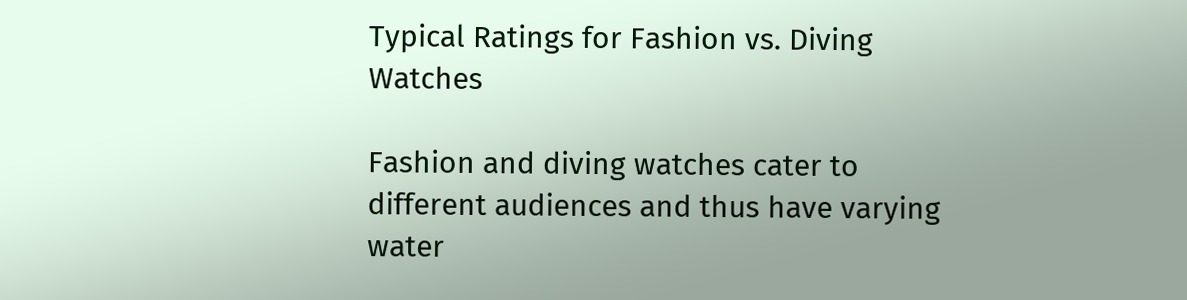Typical Ratings for Fashion vs. Diving Watches

Fashion and diving watches cater to different audiences and thus have varying water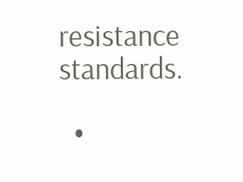resistance standards.

  •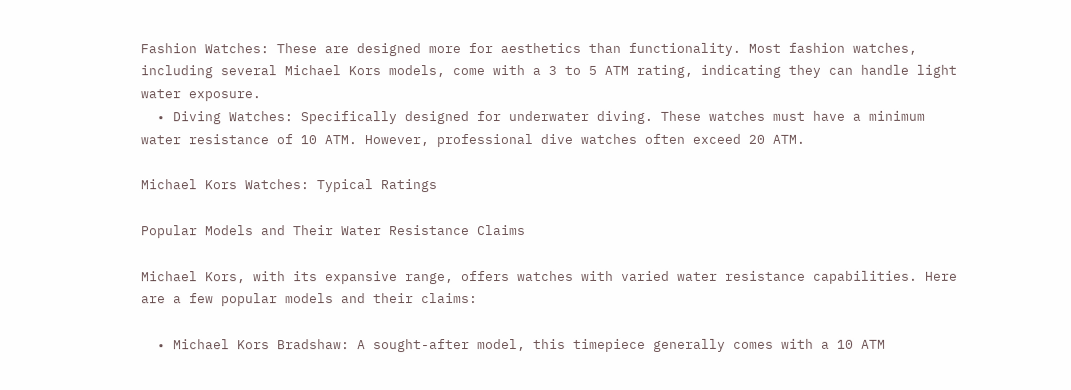Fashion Watches: These are designed more for aesthetics than functionality. Most fashion watches, including several Michael Kors models, come with a 3 to 5 ATM rating, indicating they can handle light water exposure.
  • Diving Watches: Specifically designed for underwater diving. These watches must have a minimum water resistance of 10 ATM. However, professional dive watches often exceed 20 ATM.

Michael Kors Watches: Typical Ratings

Popular Models and Their Water Resistance Claims

Michael Kors, with its expansive range, offers watches with varied water resistance capabilities. Here are a few popular models and their claims:

  • Michael Kors Bradshaw: A sought-after model, this timepiece generally comes with a 10 ATM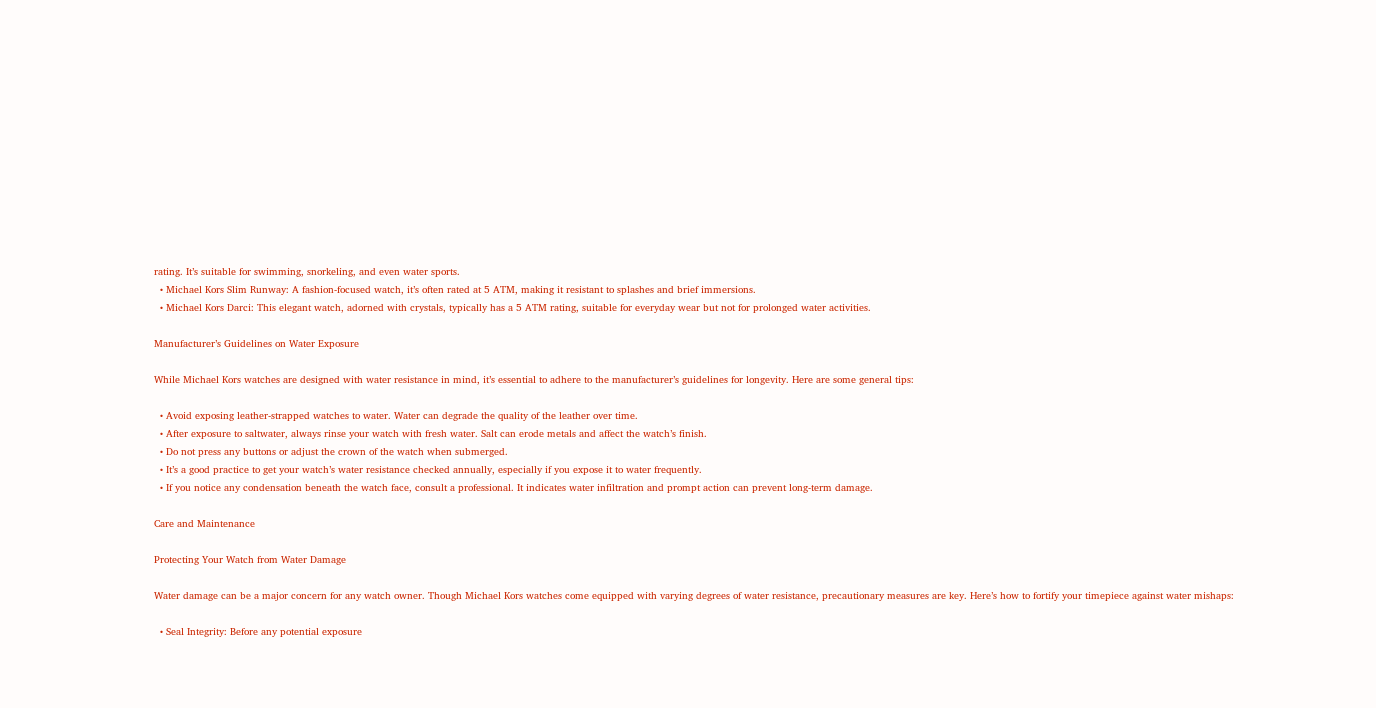rating. It’s suitable for swimming, snorkeling, and even water sports.
  • Michael Kors Slim Runway: A fashion-focused watch, it’s often rated at 5 ATM, making it resistant to splashes and brief immersions.
  • Michael Kors Darci: This elegant watch, adorned with crystals, typically has a 5 ATM rating, suitable for everyday wear but not for prolonged water activities.

Manufacturer’s Guidelines on Water Exposure

While Michael Kors watches are designed with water resistance in mind, it’s essential to adhere to the manufacturer’s guidelines for longevity. Here are some general tips:

  • Avoid exposing leather-strapped watches to water. Water can degrade the quality of the leather over time.
  • After exposure to saltwater, always rinse your watch with fresh water. Salt can erode metals and affect the watch’s finish.
  • Do not press any buttons or adjust the crown of the watch when submerged.
  • It’s a good practice to get your watch’s water resistance checked annually, especially if you expose it to water frequently.
  • If you notice any condensation beneath the watch face, consult a professional. It indicates water infiltration and prompt action can prevent long-term damage.

Care and Maintenance

Protecting Your Watch from Water Damage

Water damage can be a major concern for any watch owner. Though Michael Kors watches come equipped with varying degrees of water resistance, precautionary measures are key. Here’s how to fortify your timepiece against water mishaps:

  • Seal Integrity: Before any potential exposure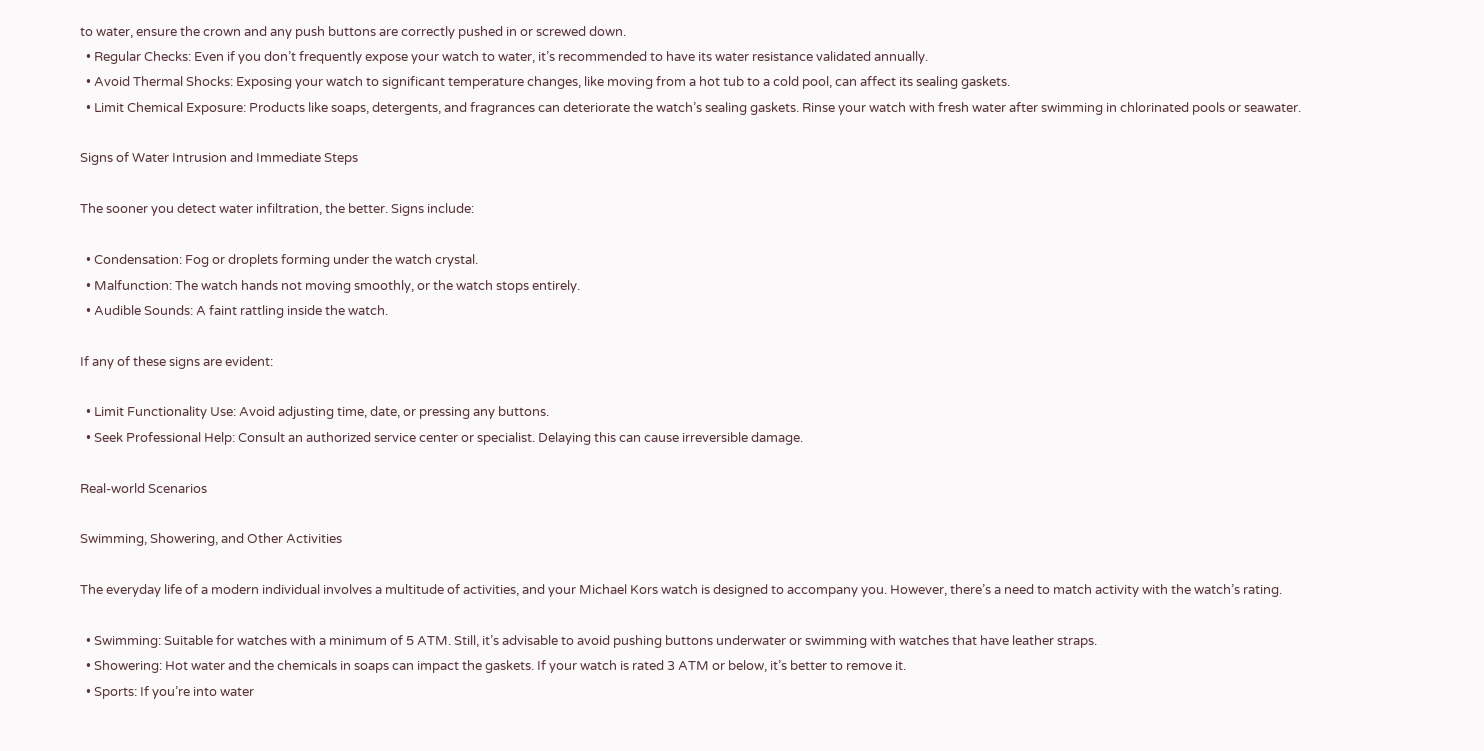to water, ensure the crown and any push buttons are correctly pushed in or screwed down.
  • Regular Checks: Even if you don’t frequently expose your watch to water, it’s recommended to have its water resistance validated annually.
  • Avoid Thermal Shocks: Exposing your watch to significant temperature changes, like moving from a hot tub to a cold pool, can affect its sealing gaskets.
  • Limit Chemical Exposure: Products like soaps, detergents, and fragrances can deteriorate the watch’s sealing gaskets. Rinse your watch with fresh water after swimming in chlorinated pools or seawater.

Signs of Water Intrusion and Immediate Steps

The sooner you detect water infiltration, the better. Signs include:

  • Condensation: Fog or droplets forming under the watch crystal.
  • Malfunction: The watch hands not moving smoothly, or the watch stops entirely.
  • Audible Sounds: A faint rattling inside the watch.

If any of these signs are evident:

  • Limit Functionality Use: Avoid adjusting time, date, or pressing any buttons.
  • Seek Professional Help: Consult an authorized service center or specialist. Delaying this can cause irreversible damage.

Real-world Scenarios

Swimming, Showering, and Other Activities

The everyday life of a modern individual involves a multitude of activities, and your Michael Kors watch is designed to accompany you. However, there’s a need to match activity with the watch’s rating.

  • Swimming: Suitable for watches with a minimum of 5 ATM. Still, it’s advisable to avoid pushing buttons underwater or swimming with watches that have leather straps.
  • Showering: Hot water and the chemicals in soaps can impact the gaskets. If your watch is rated 3 ATM or below, it’s better to remove it.
  • Sports: If you’re into water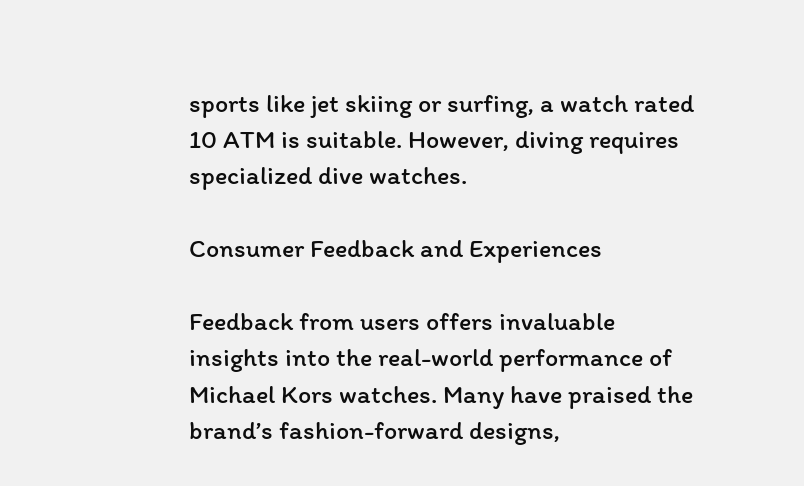sports like jet skiing or surfing, a watch rated 10 ATM is suitable. However, diving requires specialized dive watches.

Consumer Feedback and Experiences

Feedback from users offers invaluable insights into the real-world performance of Michael Kors watches. Many have praised the brand’s fashion-forward designs,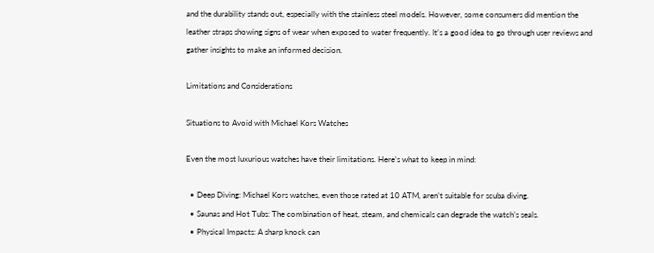and the durability stands out, especially with the stainless steel models. However, some consumers did mention the leather straps showing signs of wear when exposed to water frequently. It’s a good idea to go through user reviews and gather insights to make an informed decision.

Limitations and Considerations

Situations to Avoid with Michael Kors Watches

Even the most luxurious watches have their limitations. Here’s what to keep in mind:

  • Deep Diving: Michael Kors watches, even those rated at 10 ATM, aren’t suitable for scuba diving.
  • Saunas and Hot Tubs: The combination of heat, steam, and chemicals can degrade the watch’s seals.
  • Physical Impacts: A sharp knock can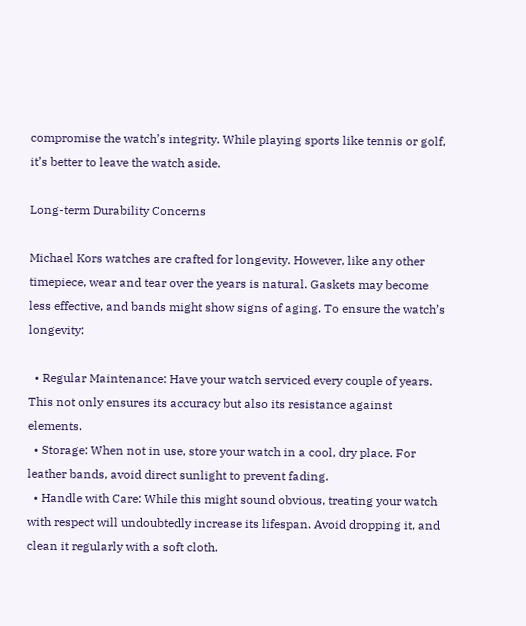compromise the watch’s integrity. While playing sports like tennis or golf, it’s better to leave the watch aside.

Long-term Durability Concerns

Michael Kors watches are crafted for longevity. However, like any other timepiece, wear and tear over the years is natural. Gaskets may become less effective, and bands might show signs of aging. To ensure the watch’s longevity:

  • Regular Maintenance: Have your watch serviced every couple of years. This not only ensures its accuracy but also its resistance against elements.
  • Storage: When not in use, store your watch in a cool, dry place. For leather bands, avoid direct sunlight to prevent fading.
  • Handle with Care: While this might sound obvious, treating your watch with respect will undoubtedly increase its lifespan. Avoid dropping it, and clean it regularly with a soft cloth.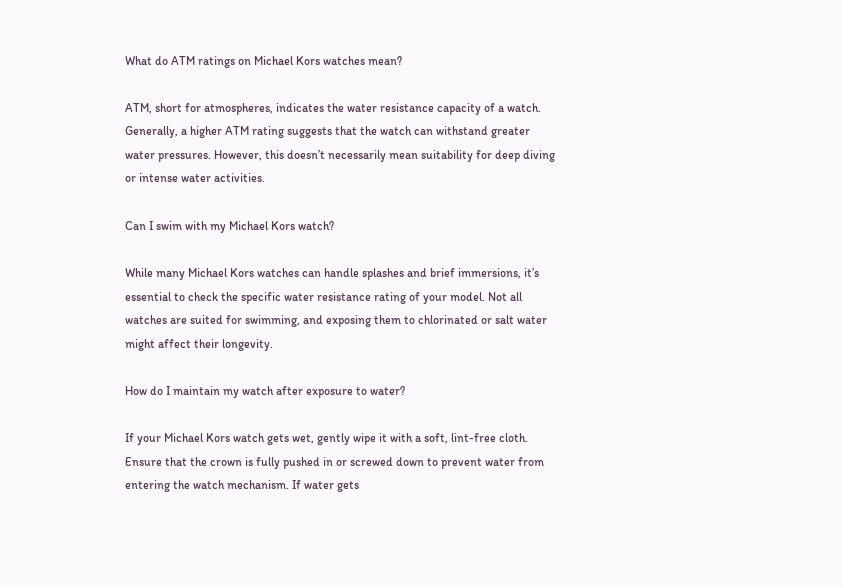What do ATM ratings on Michael Kors watches mean?

ATM, short for atmospheres, indicates the water resistance capacity of a watch. Generally, a higher ATM rating suggests that the watch can withstand greater water pressures. However, this doesn’t necessarily mean suitability for deep diving or intense water activities.

Can I swim with my Michael Kors watch?

While many Michael Kors watches can handle splashes and brief immersions, it’s essential to check the specific water resistance rating of your model. Not all watches are suited for swimming, and exposing them to chlorinated or salt water might affect their longevity.

How do I maintain my watch after exposure to water?

If your Michael Kors watch gets wet, gently wipe it with a soft, lint-free cloth. Ensure that the crown is fully pushed in or screwed down to prevent water from entering the watch mechanism. If water gets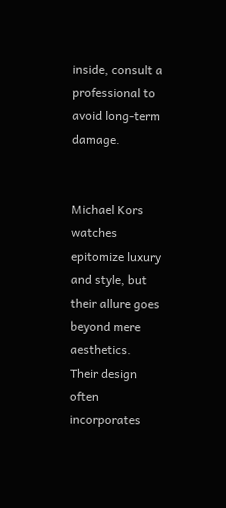inside, consult a professional to avoid long-term damage.


Michael Kors watches epitomize luxury and style, but their allure goes beyond mere aesthetics. Their design often incorporates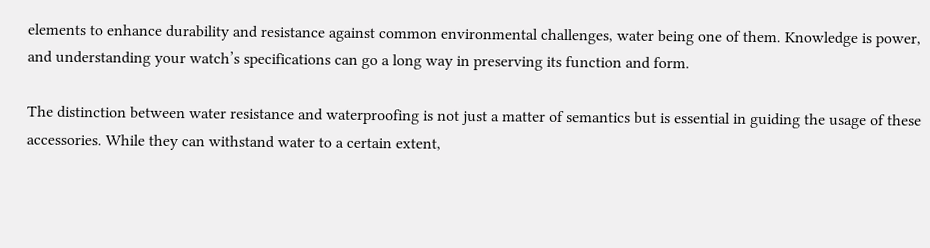elements to enhance durability and resistance against common environmental challenges, water being one of them. Knowledge is power, and understanding your watch’s specifications can go a long way in preserving its function and form.

The distinction between water resistance and waterproofing is not just a matter of semantics but is essential in guiding the usage of these accessories. While they can withstand water to a certain extent,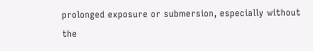prolonged exposure or submersion, especially without the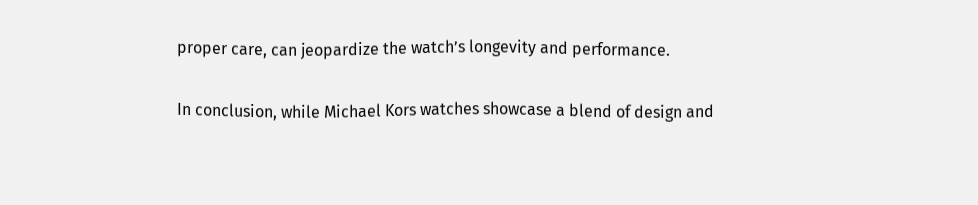proper care, can jeopardize the watch’s longevity and performance.

In conclusion, while Michael Kors watches showcase a blend of design and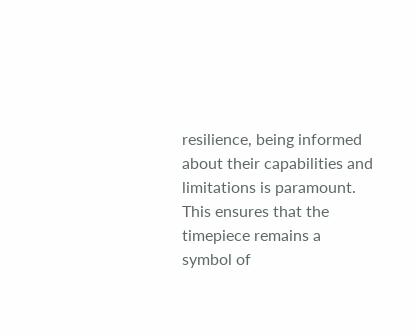resilience, being informed about their capabilities and limitations is paramount. This ensures that the timepiece remains a symbol of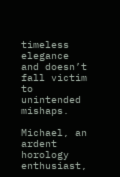timeless elegance and doesn’t fall victim to unintended mishaps.

Michael, an ardent horology enthusiast,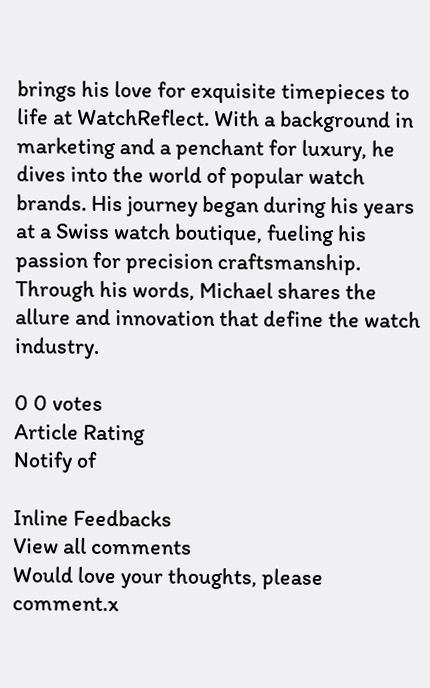brings his love for exquisite timepieces to life at WatchReflect. With a background in marketing and a penchant for luxury, he dives into the world of popular watch brands. His journey began during his years at a Swiss watch boutique, fueling his passion for precision craftsmanship. Through his words, Michael shares the allure and innovation that define the watch industry.

0 0 votes
Article Rating
Notify of

Inline Feedbacks
View all comments
Would love your thoughts, please comment.x